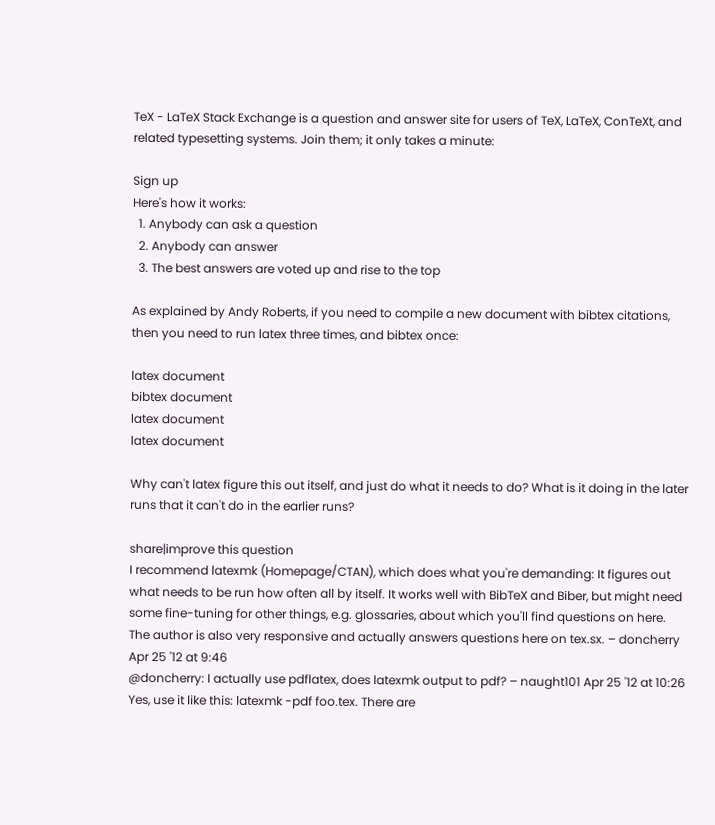TeX - LaTeX Stack Exchange is a question and answer site for users of TeX, LaTeX, ConTeXt, and related typesetting systems. Join them; it only takes a minute:

Sign up
Here's how it works:
  1. Anybody can ask a question
  2. Anybody can answer
  3. The best answers are voted up and rise to the top

As explained by Andy Roberts, if you need to compile a new document with bibtex citations, then you need to run latex three times, and bibtex once:

latex document
bibtex document
latex document
latex document

Why can't latex figure this out itself, and just do what it needs to do? What is it doing in the later runs that it can't do in the earlier runs?

share|improve this question
I recommend latexmk (Homepage/CTAN), which does what you're demanding: It figures out what needs to be run how often all by itself. It works well with BibTeX and Biber, but might need some fine-tuning for other things, e.g. glossaries, about which you'll find questions on here. The author is also very responsive and actually answers questions here on tex.sx. – doncherry Apr 25 '12 at 9:46
@doncherry: I actually use pdflatex, does latexmk output to pdf? – naught101 Apr 25 '12 at 10:26
Yes, use it like this: latexmk -pdf foo.tex. There are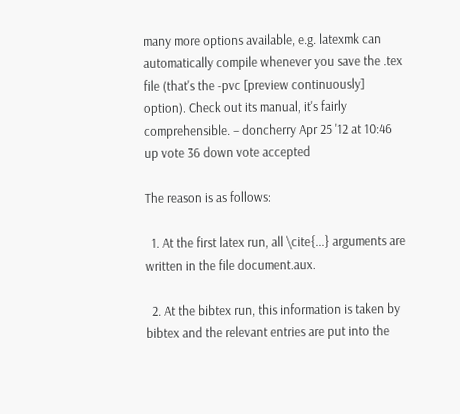many more options available, e.g. latexmk can automatically compile whenever you save the .tex file (that's the -pvc [preview continuously] option). Check out its manual, it's fairly comprehensible. – doncherry Apr 25 '12 at 10:46
up vote 36 down vote accepted

The reason is as follows:

  1. At the first latex run, all \cite{...} arguments are written in the file document.aux.

  2. At the bibtex run, this information is taken by bibtex and the relevant entries are put into the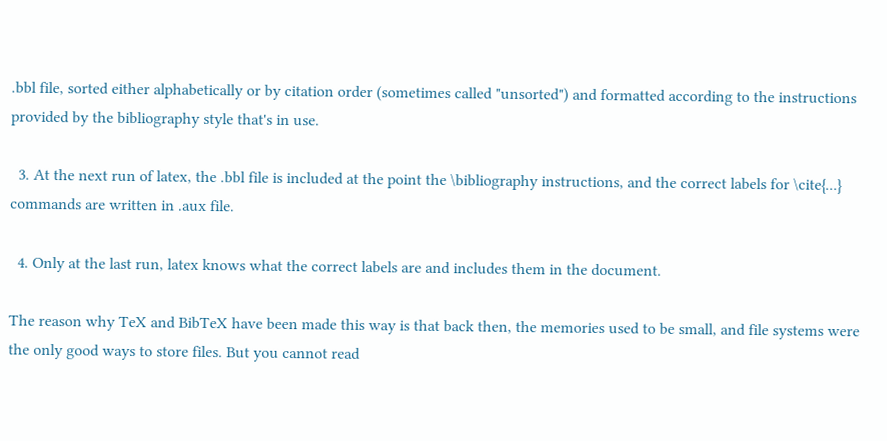.bbl file, sorted either alphabetically or by citation order (sometimes called "unsorted") and formatted according to the instructions provided by the bibliography style that's in use.

  3. At the next run of latex, the .bbl file is included at the point the \bibliography instructions, and the correct labels for \cite{...} commands are written in .aux file.

  4. Only at the last run, latex knows what the correct labels are and includes them in the document.

The reason why TeX and BibTeX have been made this way is that back then, the memories used to be small, and file systems were the only good ways to store files. But you cannot read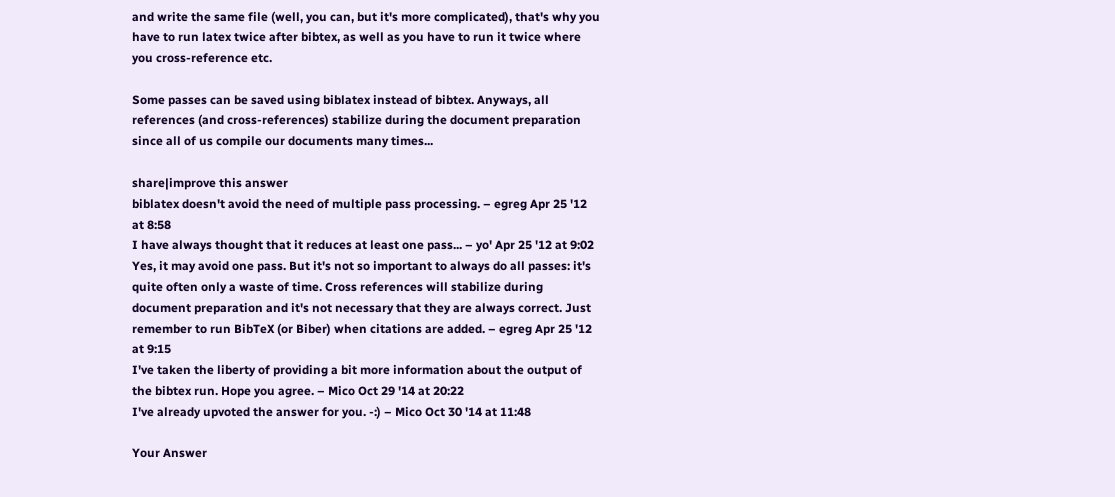and write the same file (well, you can, but it's more complicated), that's why you have to run latex twice after bibtex, as well as you have to run it twice where you cross-reference etc.

Some passes can be saved using biblatex instead of bibtex. Anyways, all references (and cross-references) stabilize during the document preparation since all of us compile our documents many times...

share|improve this answer
biblatex doesn't avoid the need of multiple pass processing. – egreg Apr 25 '12 at 8:58
I have always thought that it reduces at least one pass... – yo' Apr 25 '12 at 9:02
Yes, it may avoid one pass. But it's not so important to always do all passes: it's quite often only a waste of time. Cross references will stabilize during document preparation and it's not necessary that they are always correct. Just remember to run BibTeX (or Biber) when citations are added. – egreg Apr 25 '12 at 9:15
I've taken the liberty of providing a bit more information about the output of the bibtex run. Hope you agree. – Mico Oct 29 '14 at 20:22
I've already upvoted the answer for you. -:) – Mico Oct 30 '14 at 11:48

Your Answer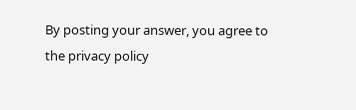By posting your answer, you agree to the privacy policy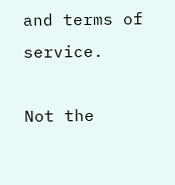and terms of service.

Not the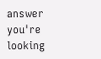answer you're looking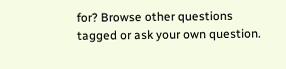for? Browse other questions tagged or ask your own question.